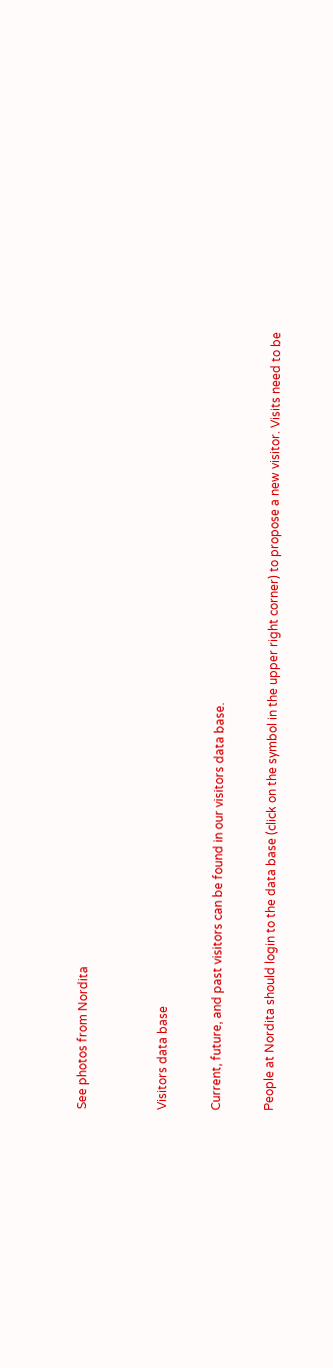See photos from Nordita


Visitors data base

Current, future, and past visitors can be found in our visitors data base.

People at Nordita should login to the data base (click on the symbol in the upper right corner) to propose a new visitor. Visits need to be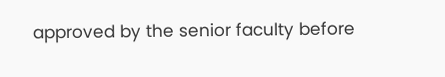approved by the senior faculty before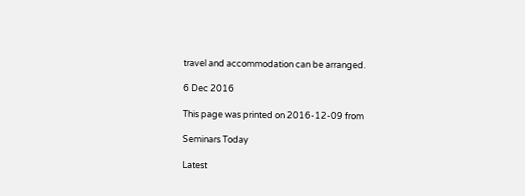travel and accommodation can be arranged.

6 Dec 2016

This page was printed on 2016-12-09 from

Seminars Today

Latest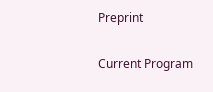Preprint

Current Program